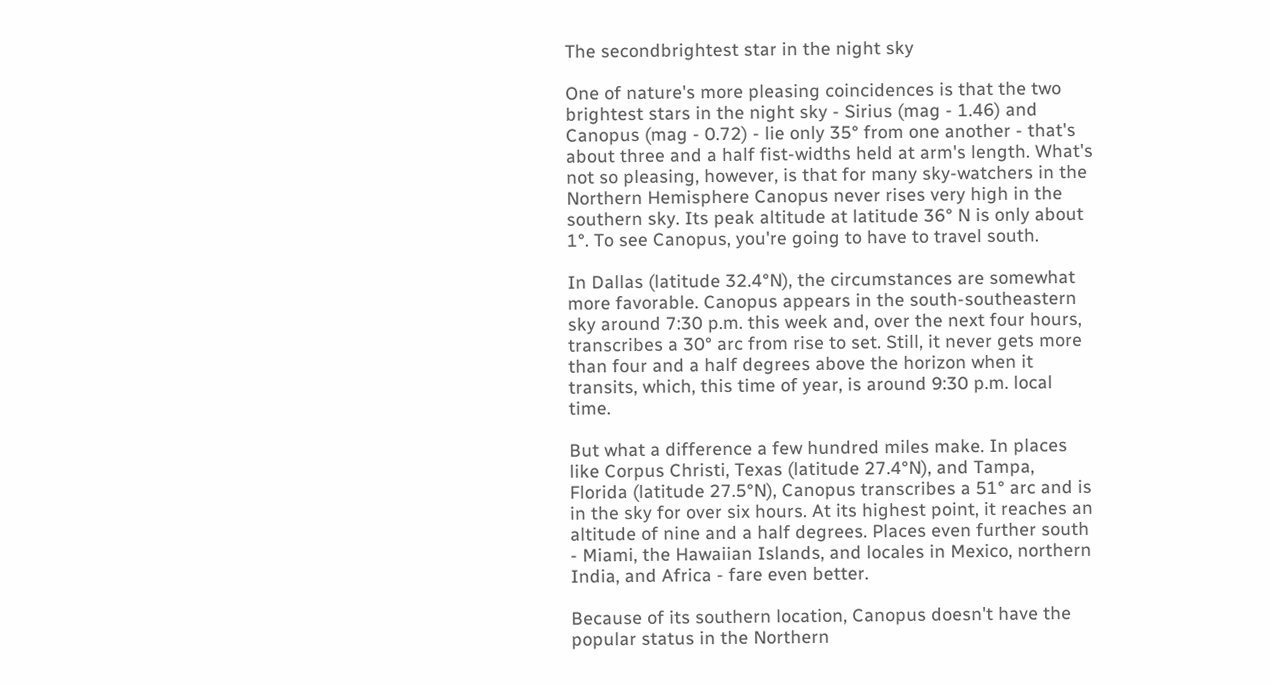The secondbrightest star in the night sky

One of nature's more pleasing coincidences is that the two brightest stars in the night sky - Sirius (mag - 1.46) and Canopus (mag - 0.72) - lie only 35° from one another - that's about three and a half fist-widths held at arm's length. What's not so pleasing, however, is that for many sky-watchers in the Northern Hemisphere Canopus never rises very high in the southern sky. Its peak altitude at latitude 36° N is only about 1°. To see Canopus, you're going to have to travel south.

In Dallas (latitude 32.4°N), the circumstances are somewhat more favorable. Canopus appears in the south-southeastern sky around 7:30 p.m. this week and, over the next four hours, transcribes a 30° arc from rise to set. Still, it never gets more than four and a half degrees above the horizon when it transits, which, this time of year, is around 9:30 p.m. local time.

But what a difference a few hundred miles make. In places like Corpus Christi, Texas (latitude 27.4°N), and Tampa, Florida (latitude 27.5°N), Canopus transcribes a 51° arc and is in the sky for over six hours. At its highest point, it reaches an altitude of nine and a half degrees. Places even further south - Miami, the Hawaiian Islands, and locales in Mexico, northern India, and Africa - fare even better.

Because of its southern location, Canopus doesn't have the popular status in the Northern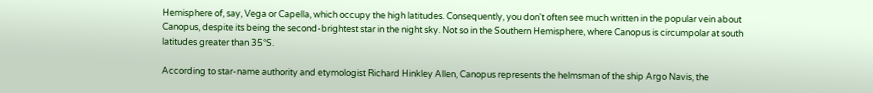Hemisphere of, say, Vega or Capella, which occupy the high latitudes. Consequently, you don't often see much written in the popular vein about Canopus, despite its being the second-brightest star in the night sky. Not so in the Southern Hemisphere, where Canopus is circumpolar at south latitudes greater than 35°S.

According to star-name authority and etymologist Richard Hinkley Allen, Canopus represents the helmsman of the ship Argo Navis, the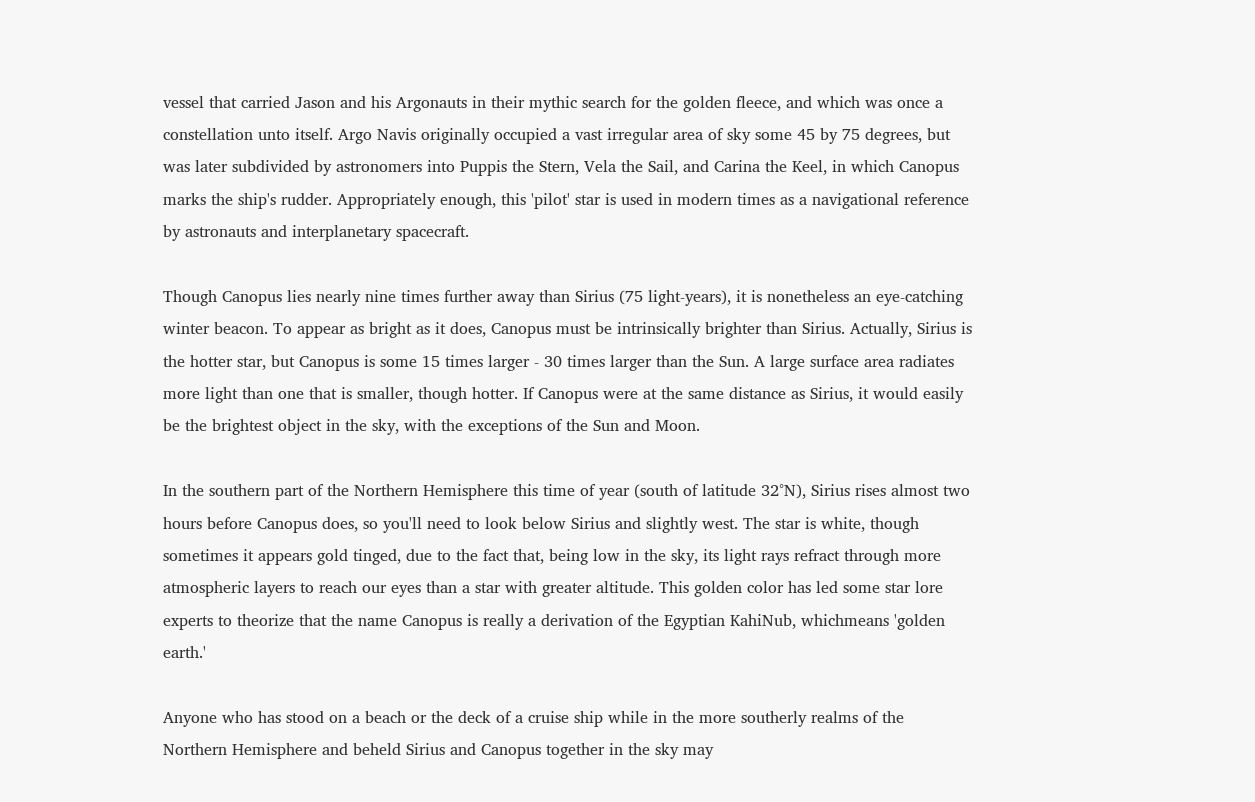vessel that carried Jason and his Argonauts in their mythic search for the golden fleece, and which was once a constellation unto itself. Argo Navis originally occupied a vast irregular area of sky some 45 by 75 degrees, but was later subdivided by astronomers into Puppis the Stern, Vela the Sail, and Carina the Keel, in which Canopus marks the ship's rudder. Appropriately enough, this 'pilot' star is used in modern times as a navigational reference by astronauts and interplanetary spacecraft.

Though Canopus lies nearly nine times further away than Sirius (75 light-years), it is nonetheless an eye-catching winter beacon. To appear as bright as it does, Canopus must be intrinsically brighter than Sirius. Actually, Sirius is the hotter star, but Canopus is some 15 times larger - 30 times larger than the Sun. A large surface area radiates more light than one that is smaller, though hotter. If Canopus were at the same distance as Sirius, it would easily be the brightest object in the sky, with the exceptions of the Sun and Moon.

In the southern part of the Northern Hemisphere this time of year (south of latitude 32°N), Sirius rises almost two hours before Canopus does, so you'll need to look below Sirius and slightly west. The star is white, though sometimes it appears gold tinged, due to the fact that, being low in the sky, its light rays refract through more atmospheric layers to reach our eyes than a star with greater altitude. This golden color has led some star lore experts to theorize that the name Canopus is really a derivation of the Egyptian KahiNub, whichmeans 'golden earth.'

Anyone who has stood on a beach or the deck of a cruise ship while in the more southerly realms of the Northern Hemisphere and beheld Sirius and Canopus together in the sky may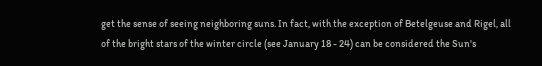get the sense of seeing neighboring suns. In fact, with the exception of Betelgeuse and Rigel, all of the bright stars of the winter circle (see January 18 - 24) can be considered the Sun's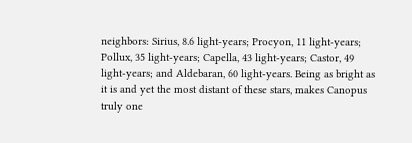neighbors: Sirius, 8.6 light-years; Procyon, 11 light-years; Pollux, 35 light-years; Capella, 43 light-years; Castor, 49 light-years; and Aldebaran, 60 light-years. Being as bright as it is and yet the most distant of these stars, makes Canopus truly one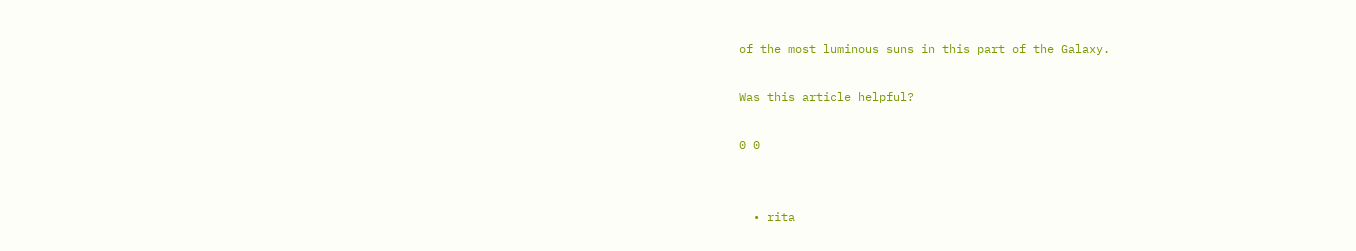of the most luminous suns in this part of the Galaxy.

Was this article helpful?

0 0


  • rita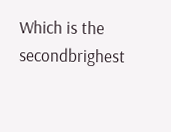Which is the secondbrighest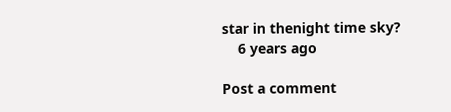star in thenight time sky?
    6 years ago

Post a comment